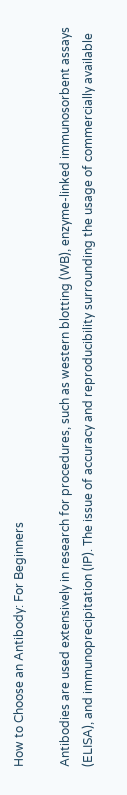How to Choose an Antibody: For Beginners

Antibodies are used extensively in research for procedures, such as western blotting (WB), enzyme-linked immunosorbent assays (ELISA), and immunoprecipitation (IP). The issue of accuracy and reproducibility surrounding the usage of commercially available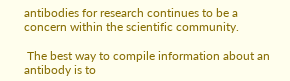antibodies for research continues to be a concern within the scientific community.

 The best way to compile information about an antibody is to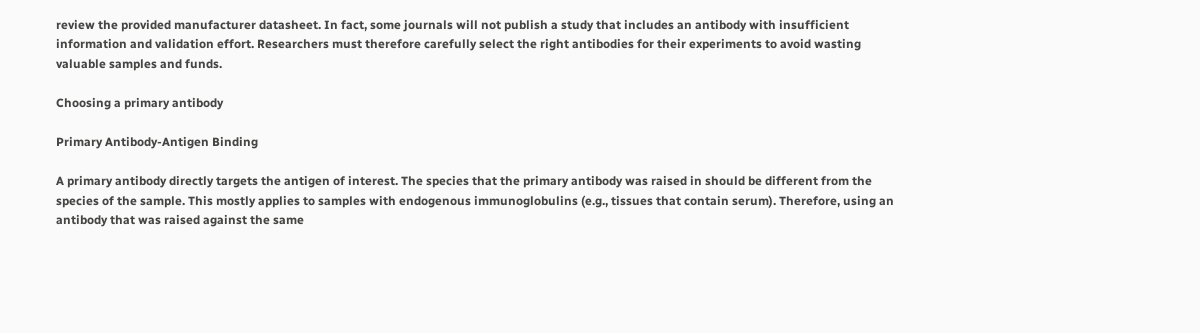review the provided manufacturer datasheet. In fact, some journals will not publish a study that includes an antibody with insufficient information and validation effort. Researchers must therefore carefully select the right antibodies for their experiments to avoid wasting valuable samples and funds.

Choosing a primary antibody

Primary Antibody-Antigen Binding

A primary antibody directly targets the antigen of interest. The species that the primary antibody was raised in should be different from the species of the sample. This mostly applies to samples with endogenous immunoglobulins (e.g., tissues that contain serum). Therefore, using an antibody that was raised against the same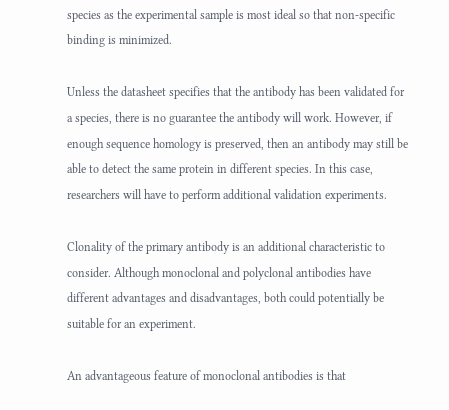species as the experimental sample is most ideal so that non-specific binding is minimized.

Unless the datasheet specifies that the antibody has been validated for a species, there is no guarantee the antibody will work. However, if enough sequence homology is preserved, then an antibody may still be able to detect the same protein in different species. In this case, researchers will have to perform additional validation experiments.

Clonality of the primary antibody is an additional characteristic to consider. Although monoclonal and polyclonal antibodies have different advantages and disadvantages, both could potentially be suitable for an experiment.

An advantageous feature of monoclonal antibodies is that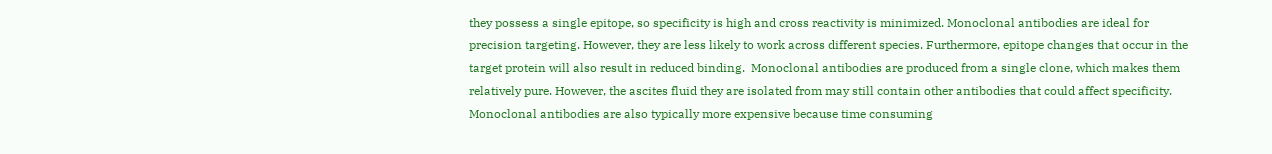they possess a single epitope, so specificity is high and cross reactivity is minimized. Monoclonal antibodies are ideal for precision targeting. However, they are less likely to work across different species. Furthermore, epitope changes that occur in the target protein will also result in reduced binding.  Monoclonal antibodies are produced from a single clone, which makes them relatively pure. However, the ascites fluid they are isolated from may still contain other antibodies that could affect specificity. Monoclonal antibodies are also typically more expensive because time consuming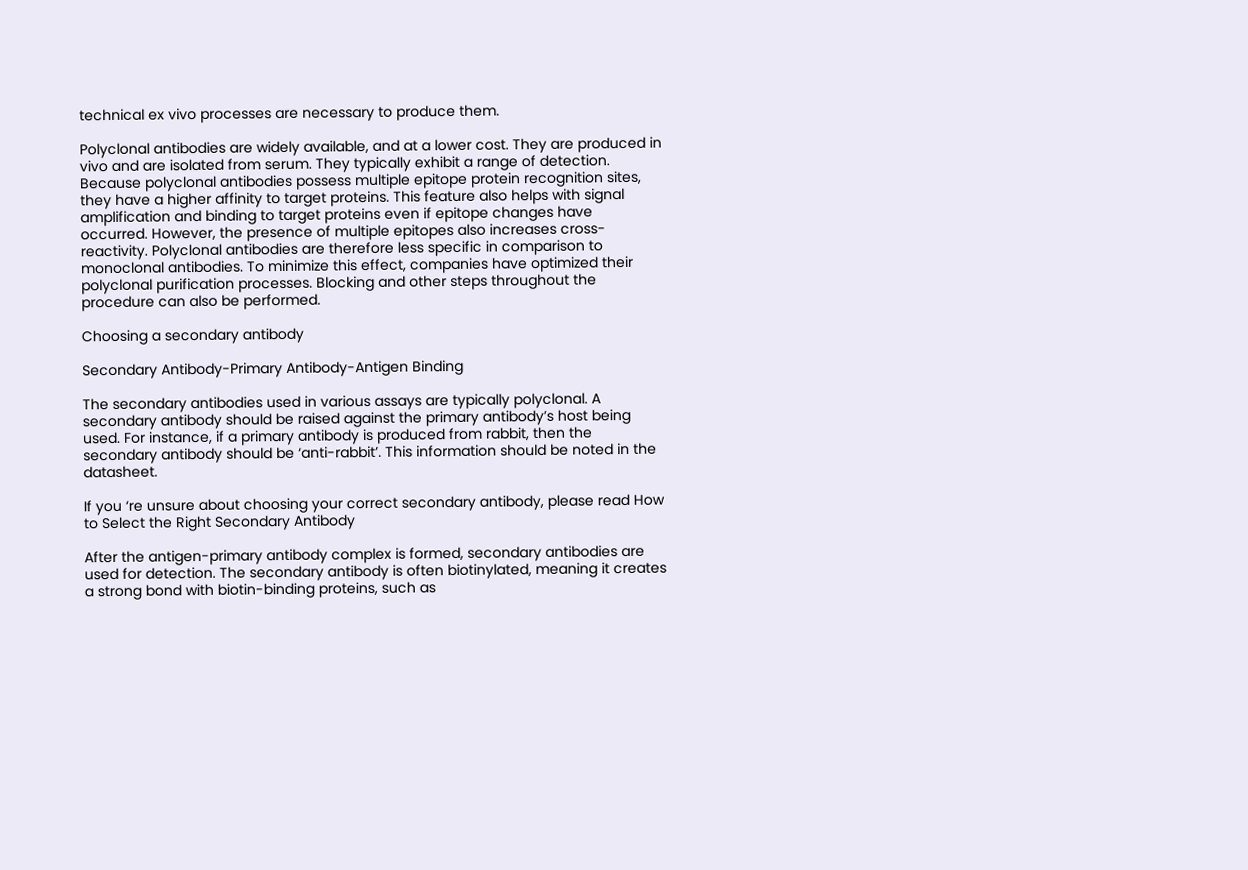technical ex vivo processes are necessary to produce them.

Polyclonal antibodies are widely available, and at a lower cost. They are produced in vivo and are isolated from serum. They typically exhibit a range of detection. Because polyclonal antibodies possess multiple epitope protein recognition sites, they have a higher affinity to target proteins. This feature also helps with signal amplification and binding to target proteins even if epitope changes have occurred. However, the presence of multiple epitopes also increases cross-reactivity. Polyclonal antibodies are therefore less specific in comparison to monoclonal antibodies. To minimize this effect, companies have optimized their polyclonal purification processes. Blocking and other steps throughout the procedure can also be performed.

Choosing a secondary antibody

Secondary Antibody-Primary Antibody-Antigen Binding

The secondary antibodies used in various assays are typically polyclonal. A secondary antibody should be raised against the primary antibody’s host being used. For instance, if a primary antibody is produced from rabbit, then the secondary antibody should be ‘anti-rabbit’. This information should be noted in the datasheet.

If you ‘re unsure about choosing your correct secondary antibody, please read How to Select the Right Secondary Antibody

After the antigen-primary antibody complex is formed, secondary antibodies are used for detection. The secondary antibody is often biotinylated, meaning it creates a strong bond with biotin-binding proteins, such as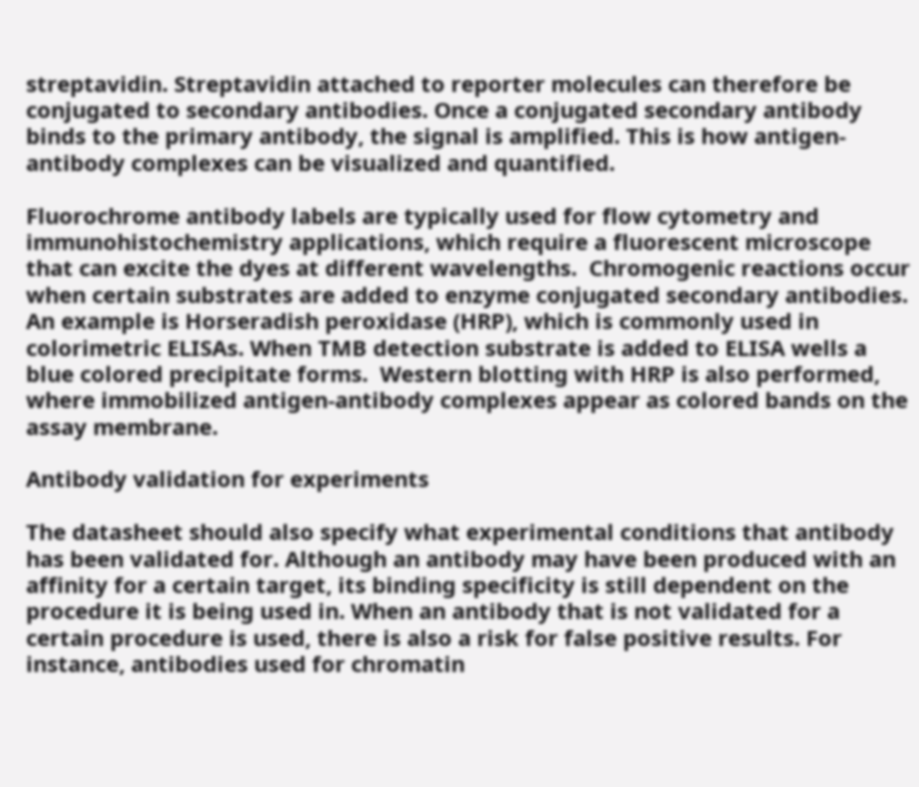streptavidin. Streptavidin attached to reporter molecules can therefore be conjugated to secondary antibodies. Once a conjugated secondary antibody binds to the primary antibody, the signal is amplified. This is how antigen-antibody complexes can be visualized and quantified.

Fluorochrome antibody labels are typically used for flow cytometry and immunohistochemistry applications, which require a fluorescent microscope that can excite the dyes at different wavelengths.  Chromogenic reactions occur when certain substrates are added to enzyme conjugated secondary antibodies. An example is Horseradish peroxidase (HRP), which is commonly used in colorimetric ELISAs. When TMB detection substrate is added to ELISA wells a blue colored precipitate forms.  Western blotting with HRP is also performed, where immobilized antigen-antibody complexes appear as colored bands on the assay membrane.

Antibody validation for experiments

The datasheet should also specify what experimental conditions that antibody has been validated for. Although an antibody may have been produced with an affinity for a certain target, its binding specificity is still dependent on the procedure it is being used in. When an antibody that is not validated for a certain procedure is used, there is also a risk for false positive results. For instance, antibodies used for chromatin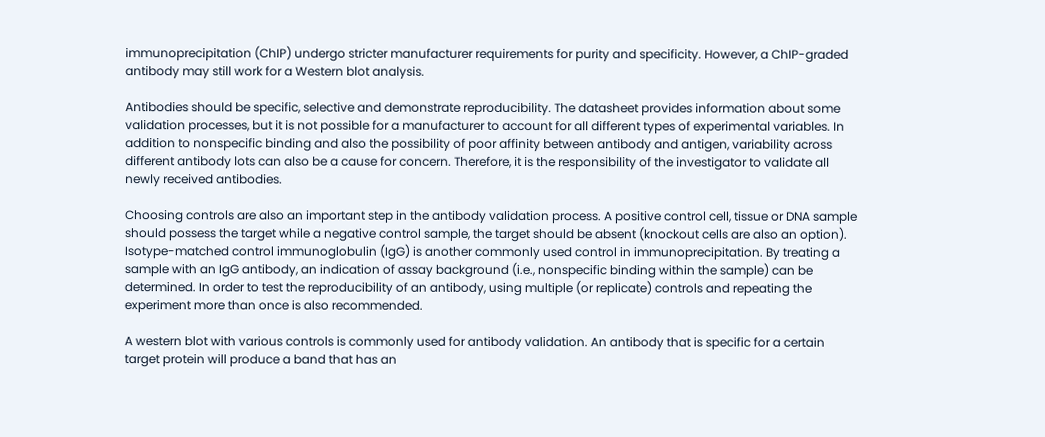immunoprecipitation (ChIP) undergo stricter manufacturer requirements for purity and specificity. However, a ChIP-graded antibody may still work for a Western blot analysis.

Antibodies should be specific, selective and demonstrate reproducibility. The datasheet provides information about some validation processes, but it is not possible for a manufacturer to account for all different types of experimental variables. In addition to nonspecific binding and also the possibility of poor affinity between antibody and antigen, variability across different antibody lots can also be a cause for concern. Therefore, it is the responsibility of the investigator to validate all newly received antibodies.

Choosing controls are also an important step in the antibody validation process. A positive control cell, tissue or DNA sample should possess the target while a negative control sample, the target should be absent (knockout cells are also an option). Isotype-matched control immunoglobulin (IgG) is another commonly used control in immunoprecipitation. By treating a sample with an IgG antibody, an indication of assay background (i.e., nonspecific binding within the sample) can be determined. In order to test the reproducibility of an antibody, using multiple (or replicate) controls and repeating the experiment more than once is also recommended.

A western blot with various controls is commonly used for antibody validation. An antibody that is specific for a certain target protein will produce a band that has an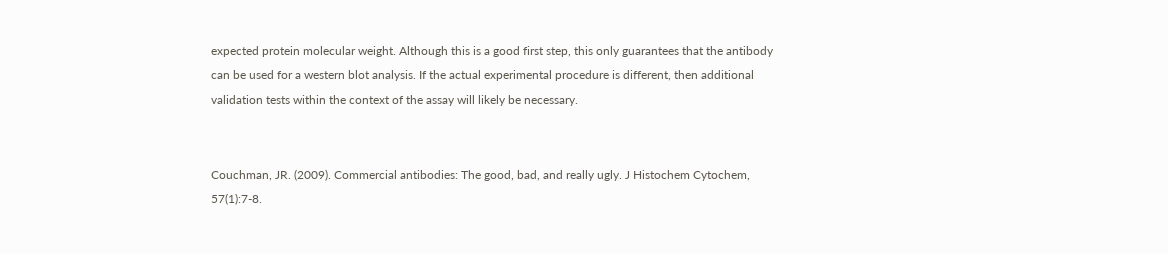expected protein molecular weight. Although this is a good first step, this only guarantees that the antibody can be used for a western blot analysis. If the actual experimental procedure is different, then additional validation tests within the context of the assay will likely be necessary.


Couchman, JR. (2009). Commercial antibodies: The good, bad, and really ugly. J Histochem Cytochem, 57(1):7-8.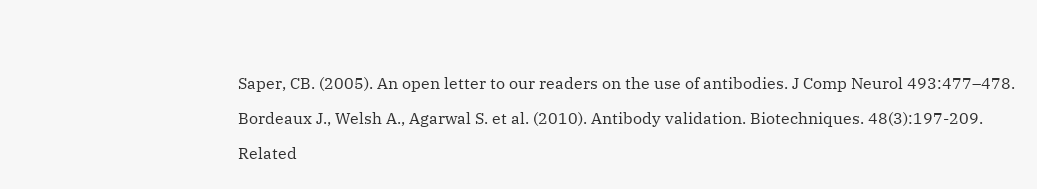Saper, CB. (2005). An open letter to our readers on the use of antibodies. J Comp Neurol 493:477–478.

Bordeaux J., Welsh A., Agarwal S. et al. (2010). Antibody validation. Biotechniques. 48(3):197-209.

Related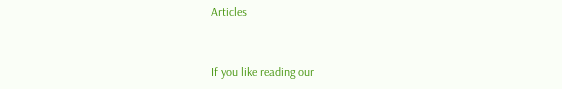Articles


If you like reading our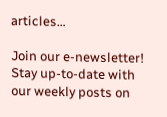articles…

Join our e-newsletter! Stay up-to-date with our weekly posts on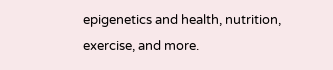epigenetics and health, nutrition, exercise, and more.